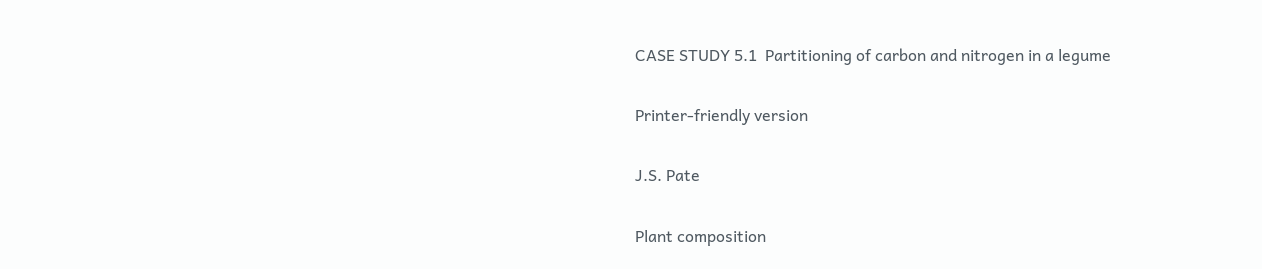CASE STUDY 5.1  Partitioning of carbon and nitrogen in a legume

Printer-friendly version

J.S. Pate

Plant composition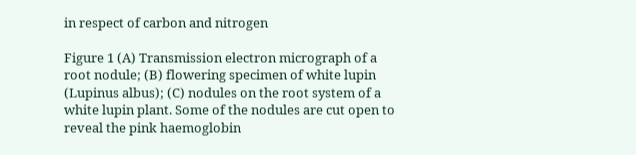in respect of carbon and nitrogen

Figure 1 (A) Transmission electron micrograph of a root nodule; (B) flowering specimen of white lupin (Lupinus albus); (C) nodules on the root system of a white lupin plant. Some of the nodules are cut open to reveal the pink haemoglobin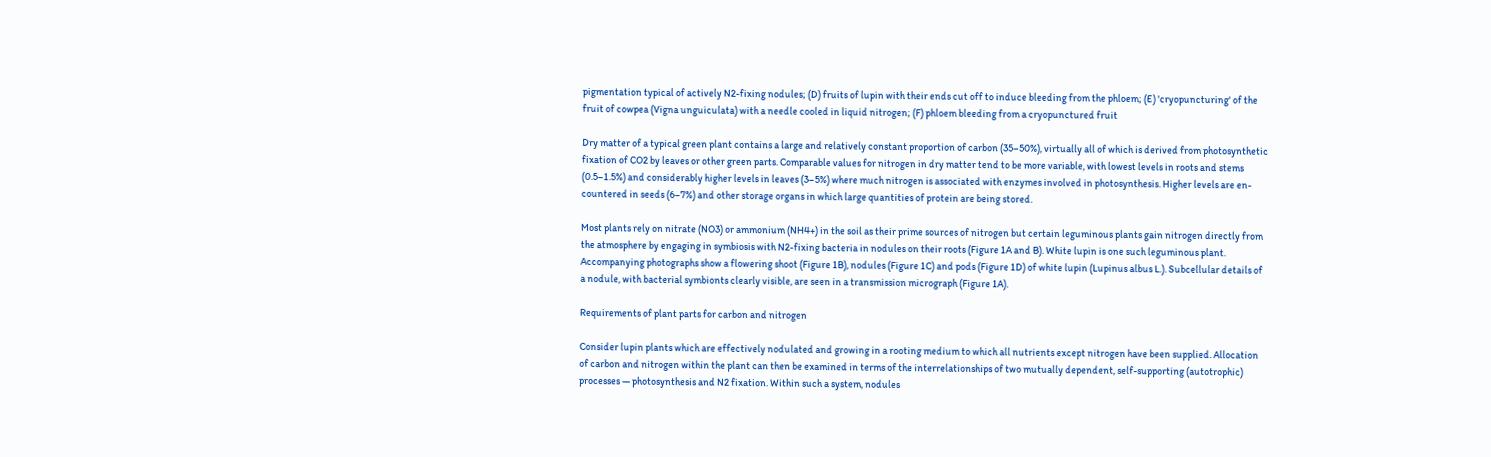pigmentation typical of actively N2-fixing nodules; (D) fruits of lupin with their ends cut off to induce bleeding from the phloem; (E) 'cryopuncturing' of the fruit of cowpea (Vigna unguiculata) with a needle cooled in liquid nitrogen; (F) phloem bleeding from a cryopunctured fruit

Dry matter of a typical green plant contains a large and relatively constant proportion of carbon (35–50%), virtually all of which is derived from photosynthetic fixation of CO2 by leaves or other green parts. Comparable values for nitrogen in dry matter tend to be more variable, with lowest levels in roots and stems (0.5–1.5%) and considerably higher levels in leaves (3–5%) where much nitrogen is associated with enzymes involved in photosynthesis. Higher levels are en-countered in seeds (6–7%) and other storage organs in which large quantities of protein are being stored.

Most plants rely on nitrate (NO3) or ammonium (NH4+) in the soil as their prime sources of nitrogen but certain leguminous plants gain nitrogen directly from the atmosphere by engaging in symbiosis with N2-fixing bacteria in nodules on their roots (Figure 1A and B). White lupin is one such leguminous plant. Accompanying photographs show a flowering shoot (Figure 1B), nodules (Figure 1C) and pods (Figure 1D) of white lupin (Lupinus albus L.). Subcellular details of a nodule, with bacterial symbionts clearly visible, are seen in a transmission micrograph (Figure 1A).

Requirements of plant parts for carbon and nitrogen

Consider lupin plants which are effectively nodulated and growing in a rooting medium to which all nutrients except nitrogen have been supplied. Allocation of carbon and nitrogen within the plant can then be examined in terms of the interrelationships of two mutually dependent, self-supporting (autotrophic) processes — photosynthesis and N2 fixation. Within such a system, nodules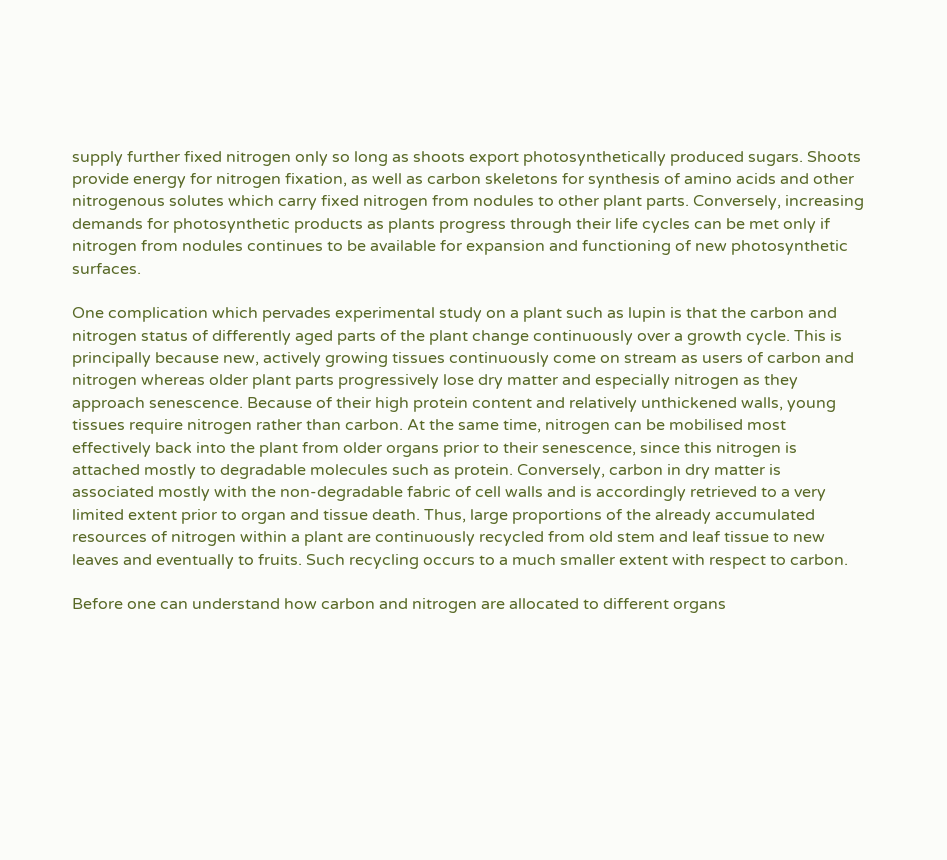supply further fixed nitrogen only so long as shoots export photosynthetically produced sugars. Shoots provide energy for nitrogen fixation, as well as carbon skeletons for synthesis of amino acids and other nitrogenous solutes which carry fixed nitrogen from nodules to other plant parts. Conversely, increasing demands for photosynthetic products as plants progress through their life cycles can be met only if nitrogen from nodules continues to be available for expansion and functioning of new photosynthetic surfaces.

One complication which pervades experimental study on a plant such as lupin is that the carbon and nitrogen status of differently aged parts of the plant change continuously over a growth cycle. This is principally because new, actively growing tissues continuously come on stream as users of carbon and nitrogen whereas older plant parts progressively lose dry matter and especially nitrogen as they approach senescence. Because of their high protein content and relatively unthickened walls, young tissues require nitrogen rather than carbon. At the same time, nitrogen can be mobilised most effectively back into the plant from older organs prior to their senescence, since this nitrogen is attached mostly to degradable molecules such as protein. Conversely, carbon in dry matter is associated mostly with the non-degradable fabric of cell walls and is accordingly retrieved to a very limited extent prior to organ and tissue death. Thus, large proportions of the already accumulated resources of nitrogen within a plant are continuously recycled from old stem and leaf tissue to new leaves and eventually to fruits. Such recycling occurs to a much smaller extent with respect to carbon.

Before one can understand how carbon and nitrogen are allocated to different organs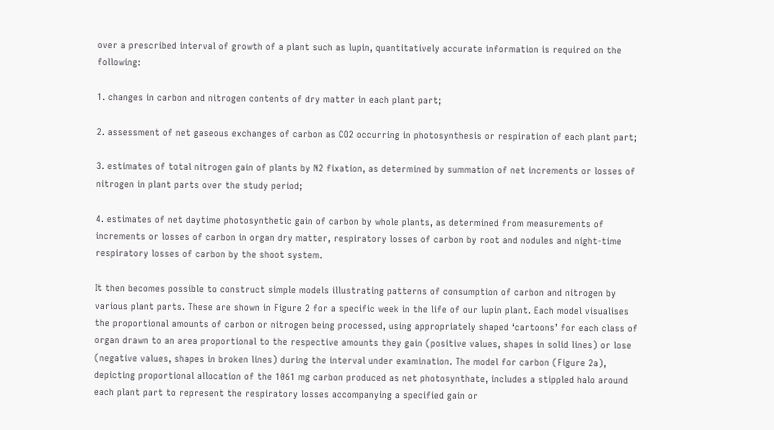over a prescribed interval of growth of a plant such as lupin, quantitatively accurate information is required on the following:

1. changes in carbon and nitrogen contents of dry matter in each plant part;

2. assessment of net gaseous exchanges of carbon as CO2 occurring in photosynthesis or respiration of each plant part;

3. estimates of total nitrogen gain of plants by N2 fixation, as determined by summation of net increments or losses of nitrogen in plant parts over the study period;

4. estimates of net daytime photosynthetic gain of carbon by whole plants, as determined from measurements of increments or losses of carbon in organ dry matter, respiratory losses of carbon by root and nodules and night-time respiratory losses of carbon by the shoot system.

It then becomes possible to construct simple models illustrating patterns of consumption of carbon and nitrogen by various plant parts. These are shown in Figure 2 for a specific week in the life of our lupin plant. Each model visualises the proportional amounts of carbon or nitrogen being processed, using appropriately shaped ‘cartoons’ for each class of organ drawn to an area proportional to the respective amounts they gain (positive values, shapes in solid lines) or lose (negative values, shapes in broken lines) during the interval under examination. The model for carbon (Figure 2a), depicting proportional allocation of the 1061 mg carbon produced as net photosynthate, includes a stippled halo around each plant part to represent the respiratory losses accompanying a specified gain or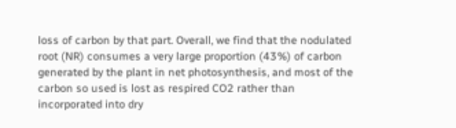loss of carbon by that part. Overall, we find that the nodulated root (NR) consumes a very large proportion (43%) of carbon generated by the plant in net photosynthesis, and most of the carbon so used is lost as respired CO2 rather than incorporated into dry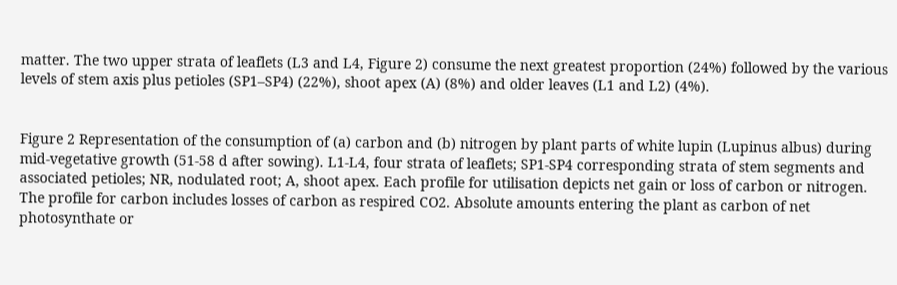matter. The two upper strata of leaflets (L3 and L4, Figure 2) consume the next greatest proportion (24%) followed by the various levels of stem axis plus petioles (SP1–SP4) (22%), shoot apex (A) (8%) and older leaves (L1 and L2) (4%).


Figure 2 Representation of the consumption of (a) carbon and (b) nitrogen by plant parts of white lupin (Lupinus albus) during mid-vegetative growth (51-58 d after sowing). L1-L4, four strata of leaflets; SP1-SP4 corresponding strata of stem segments and associated petioles; NR, nodulated root; A, shoot apex. Each profile for utilisation depicts net gain or loss of carbon or nitrogen. The profile for carbon includes losses of carbon as respired CO2. Absolute amounts entering the plant as carbon of net photosynthate or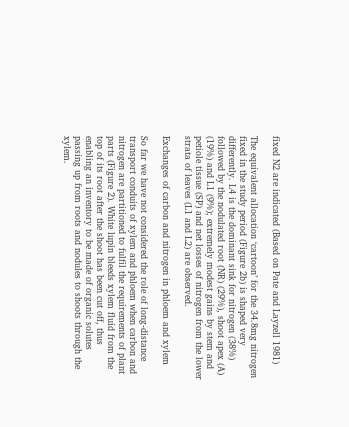fixed N2 are indicated (Based on Pate and Layzell 1981)

The equivalent allocation ‘cartoon’ for the 34.8mg nitrogen fixed in the study period (Figure 2b) is shaped very differently. L4 is the dominant sink for nitrogen (38%) followed by the nodulated root (NR) (29%), shoot apex (A) (19%) and L1 (9%); extremely modest gains by stem and petiole tissue (SP) and net losses of nitrogen from the lower strata of leaves (L1 and L2) are observed.

Exchanges of carbon and nitrogen in phloem and xylem

So far we have not considered the role of long-distance transport conduits of xylem and phloem when carbon and nitrogen are partitioned to fulfil the requirements of plant parts (Figure 2). White lupin bleeds xylem fluid from the top of its root after the shoot has been cut off, thus enabling an inventory to be made of organic solutes passing up from roots and nodules to shoots through the xylem.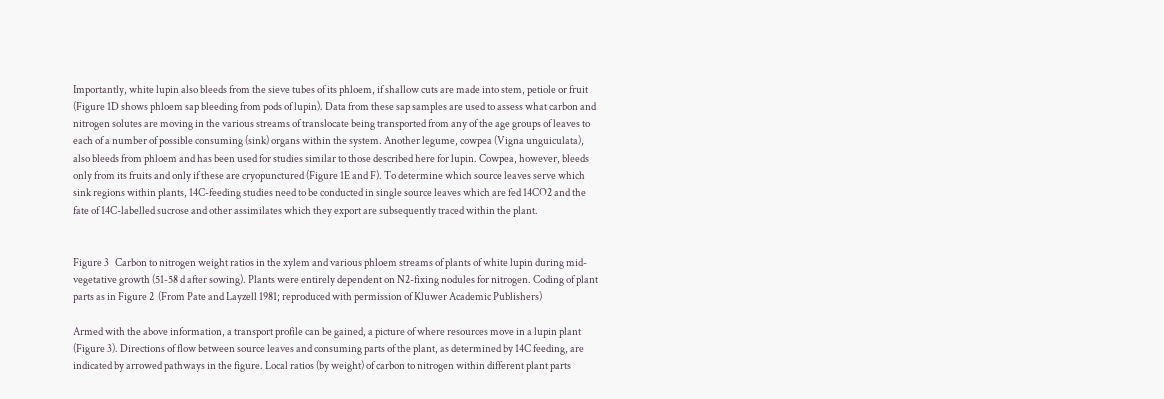Importantly, white lupin also bleeds from the sieve tubes of its phloem, if shallow cuts are made into stem, petiole or fruit (Figure 1D shows phloem sap bleeding from pods of lupin). Data from these sap samples are used to assess what carbon and nitrogen solutes are moving in the various streams of translocate being transported from any of the age groups of leaves to each of a number of possible consuming (sink) organs within the system. Another legume, cowpea (Vigna unguiculata), also bleeds from phloem and has been used for studies similar to those described here for lupin. Cowpea, however, bleeds only from its fruits and only if these are cryopunctured (Figure 1E and F). To determine which source leaves serve which sink regions within plants, 14C-feeding studies need to be conducted in single source leaves which are fed 14CO2 and the fate of 14C-labelled sucrose and other assimilates which they export are subsequently traced within the plant.


Figure 3   Carbon to nitrogen weight ratios in the xylem and various phloem streams of plants of white lupin during mid-vegetative growth (51-58 d after sowing). Plants were entirely dependent on N2-fixing nodules for nitrogen. Coding of plant parts as in Figure 2  (From Pate and Layzell 1981; reproduced with permission of Kluwer Academic Publishers)

Armed with the above information, a transport profile can be gained, a picture of where resources move in a lupin plant (Figure 3). Directions of flow between source leaves and consuming parts of the plant, as determined by 14C feeding, are indicated by arrowed pathways in the figure. Local ratios (by weight) of carbon to nitrogen within different plant parts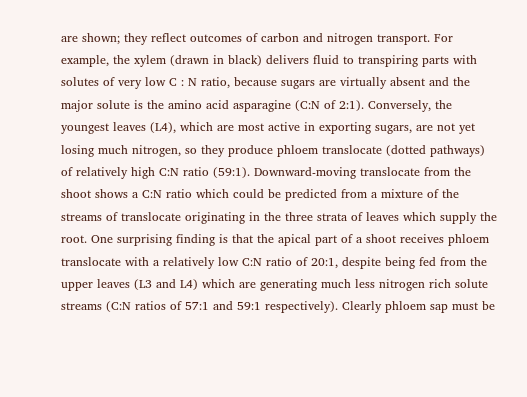are shown; they reflect outcomes of carbon and nitrogen transport. For example, the xylem (drawn in black) delivers fluid to transpiring parts with solutes of very low C : N ratio, because sugars are virtually absent and the major solute is the amino acid asparagine (C:N of 2:1). Conversely, the youngest leaves (L4), which are most active in exporting sugars, are not yet losing much nitrogen, so they produce phloem translocate (dotted pathways) of relatively high C:N ratio (59:1). Downward-moving translocate from the shoot shows a C:N ratio which could be predicted from a mixture of the streams of translocate originating in the three strata of leaves which supply the root. One surprising finding is that the apical part of a shoot receives phloem translocate with a relatively low C:N ratio of 20:1, despite being fed from the upper leaves (L3 and L4) which are generating much less nitrogen rich solute streams (C:N ratios of 57:1 and 59:1 respectively). Clearly phloem sap must be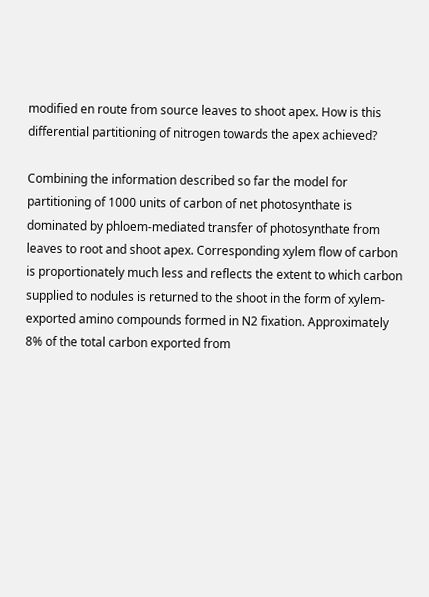modified en route from source leaves to shoot apex. How is this differential partitioning of nitrogen towards the apex achieved?

Combining the information described so far the model for partitioning of 1000 units of carbon of net photosynthate is dominated by phloem-mediated transfer of photosynthate from leaves to root and shoot apex. Corresponding xylem flow of carbon is proportionately much less and reflects the extent to which carbon supplied to nodules is returned to the shoot in the form of xylem-exported amino compounds formed in N2 fixation. Approximately 8% of the total carbon exported from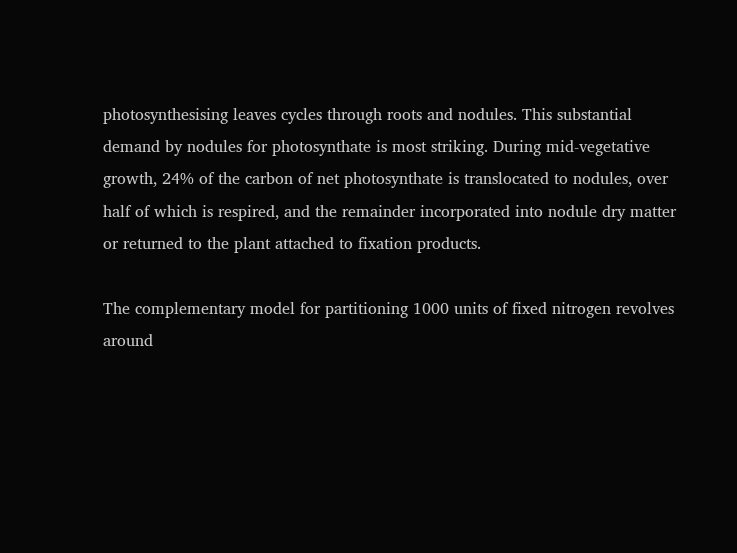photosynthesising leaves cycles through roots and nodules. This substantial demand by nodules for photosynthate is most striking. During mid-vegetative growth, 24% of the carbon of net photosynthate is translocated to nodules, over half of which is respired, and the remainder incorporated into nodule dry matter or returned to the plant attached to fixation products.

The complementary model for partitioning 1000 units of fixed nitrogen revolves around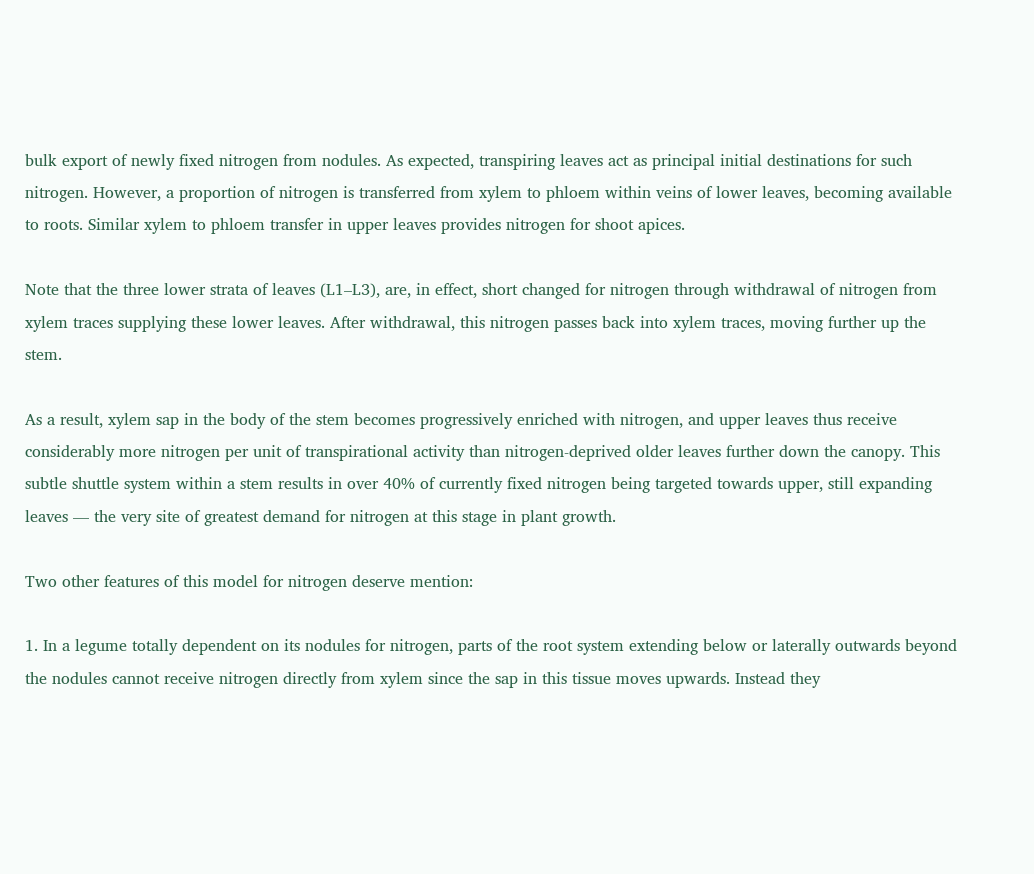bulk export of newly fixed nitrogen from nodules. As expected, transpiring leaves act as principal initial destinations for such nitrogen. However, a proportion of nitrogen is transferred from xylem to phloem within veins of lower leaves, becoming available to roots. Similar xylem to phloem transfer in upper leaves provides nitrogen for shoot apices.

Note that the three lower strata of leaves (L1–L3), are, in effect, short changed for nitrogen through withdrawal of nitrogen from xylem traces supplying these lower leaves. After withdrawal, this nitrogen passes back into xylem traces, moving further up the stem.

As a result, xylem sap in the body of the stem becomes progressively enriched with nitrogen, and upper leaves thus receive considerably more nitrogen per unit of transpirational activity than nitrogen-deprived older leaves further down the canopy. This subtle shuttle system within a stem results in over 40% of currently fixed nitrogen being targeted towards upper, still expanding leaves — the very site of greatest demand for nitrogen at this stage in plant growth.

Two other features of this model for nitrogen deserve mention:

1. In a legume totally dependent on its nodules for nitrogen, parts of the root system extending below or laterally outwards beyond the nodules cannot receive nitrogen directly from xylem since the sap in this tissue moves upwards. Instead they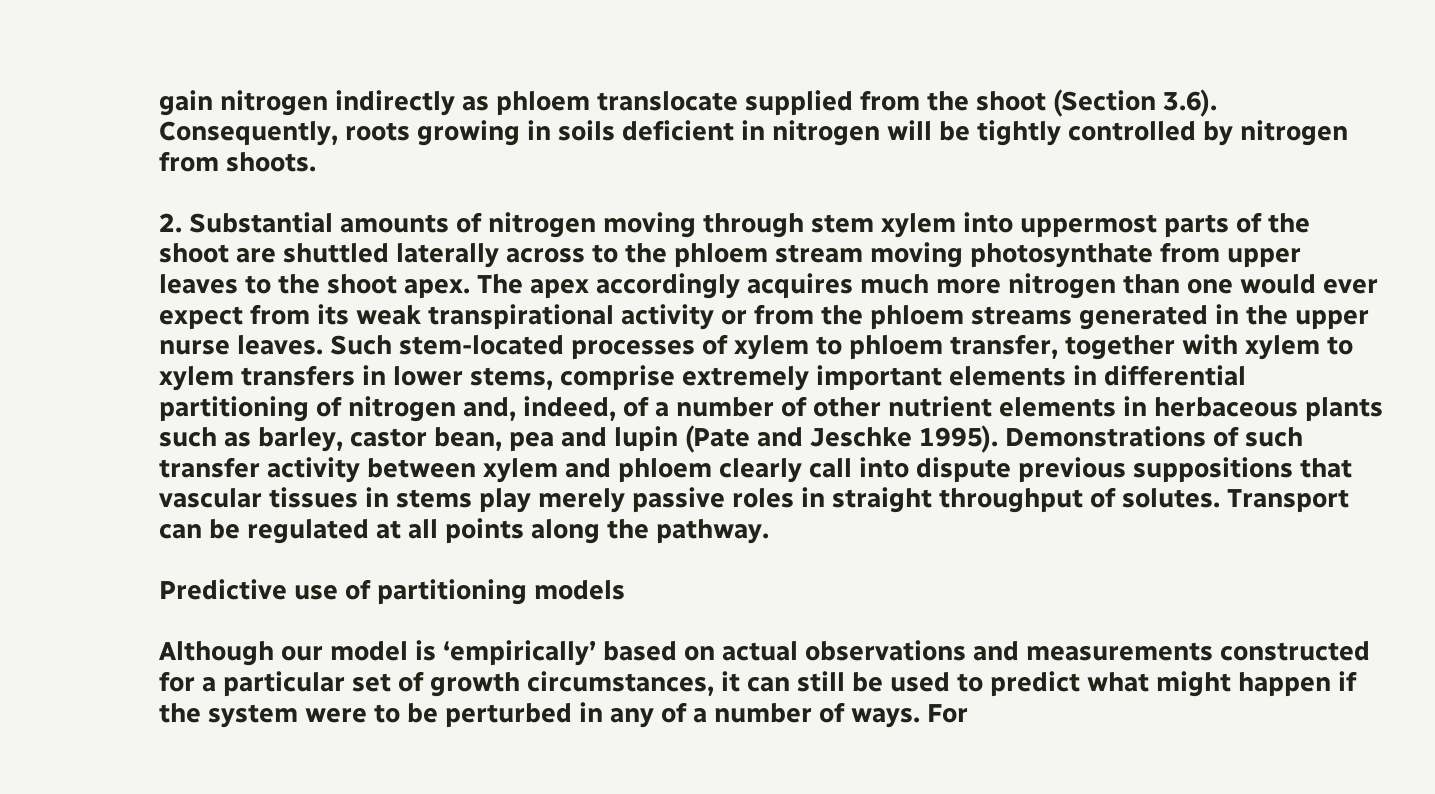gain nitrogen indirectly as phloem translocate supplied from the shoot (Section 3.6). Consequently, roots growing in soils deficient in nitrogen will be tightly controlled by nitrogen from shoots.

2. Substantial amounts of nitrogen moving through stem xylem into uppermost parts of the shoot are shuttled laterally across to the phloem stream moving photosynthate from upper leaves to the shoot apex. The apex accordingly acquires much more nitrogen than one would ever expect from its weak transpirational activity or from the phloem streams generated in the upper nurse leaves. Such stem-located processes of xylem to phloem transfer, together with xylem to xylem transfers in lower stems, comprise extremely important elements in differential partitioning of nitrogen and, indeed, of a number of other nutrient elements in herbaceous plants such as barley, castor bean, pea and lupin (Pate and Jeschke 1995). Demonstrations of such transfer activity between xylem and phloem clearly call into dispute previous suppositions that vascular tissues in stems play merely passive roles in straight throughput of solutes. Transport can be regulated at all points along the pathway.

Predictive use of partitioning models

Although our model is ‘empirically’ based on actual observations and measurements constructed for a particular set of growth circumstances, it can still be used to predict what might happen if the system were to be perturbed in any of a number of ways. For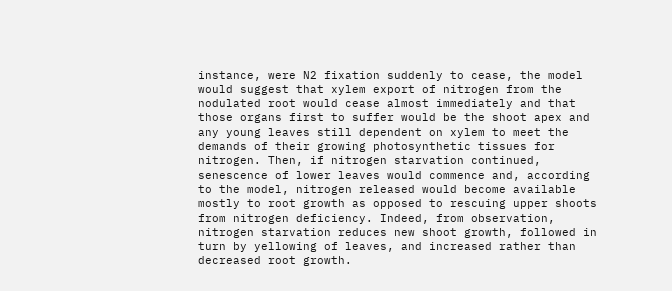instance, were N2 fixation suddenly to cease, the model would suggest that xylem export of nitrogen from the nodulated root would cease almost immediately and that those organs first to suffer would be the shoot apex and any young leaves still dependent on xylem to meet the demands of their growing photosynthetic tissues for nitrogen. Then, if nitrogen starvation continued, senescence of lower leaves would commence and, according to the model, nitrogen released would become available mostly to root growth as opposed to rescuing upper shoots from nitrogen deficiency. Indeed, from observation, nitrogen starvation reduces new shoot growth, followed in turn by yellowing of leaves, and increased rather than decreased root growth.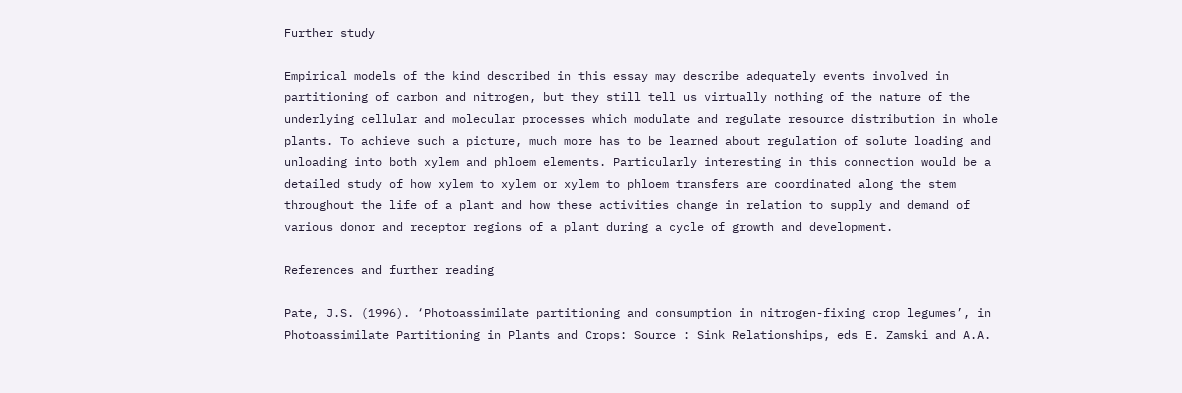Further study

Empirical models of the kind described in this essay may describe adequately events involved in partitioning of carbon and nitrogen, but they still tell us virtually nothing of the nature of the underlying cellular and molecular processes which modulate and regulate resource distribution in whole plants. To achieve such a picture, much more has to be learned about regulation of solute loading and unloading into both xylem and phloem elements. Particularly interesting in this connection would be a detailed study of how xylem to xylem or xylem to phloem transfers are coordinated along the stem throughout the life of a plant and how these activities change in relation to supply and demand of various donor and receptor regions of a plant during a cycle of growth and development.

References and further reading

Pate, J.S. (1996). ‘Photoassimilate partitioning and consumption in nitrogen-fixing crop legumes’, in Photoassimilate Partitioning in Plants and Crops: Source : Sink Relationships, eds E. Zamski and A.A.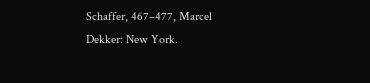Schaffer, 467–477, Marcel Dekker: New York.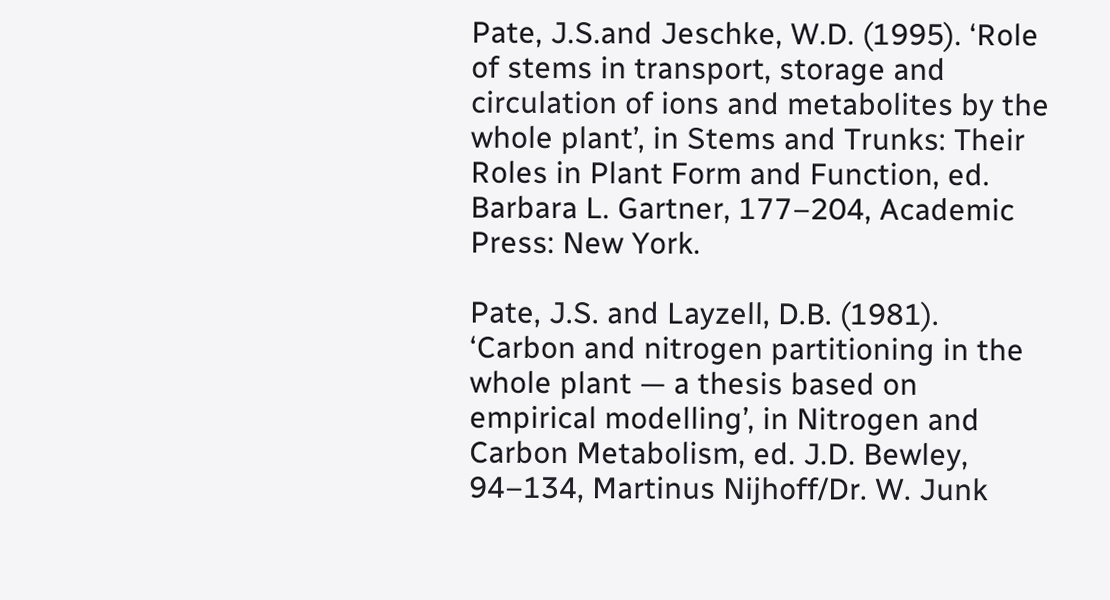Pate, J.S.and Jeschke, W.D. (1995). ‘Role of stems in transport, storage and circulation of ions and metabolites by the whole plant’, in Stems and Trunks: Their Roles in Plant Form and Function, ed. Barbara L. Gartner, 177–204, Academic Press: New York.

Pate, J.S. and Layzell, D.B. (1981). ‘Carbon and nitrogen partitioning in the whole plant — a thesis based on empirical modelling’, in Nitrogen and Carbon Metabolism, ed. J.D. Bewley, 94–134, Martinus Nijhoff/Dr. W. Junk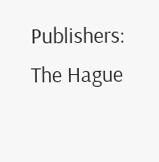Publishers: The Hague